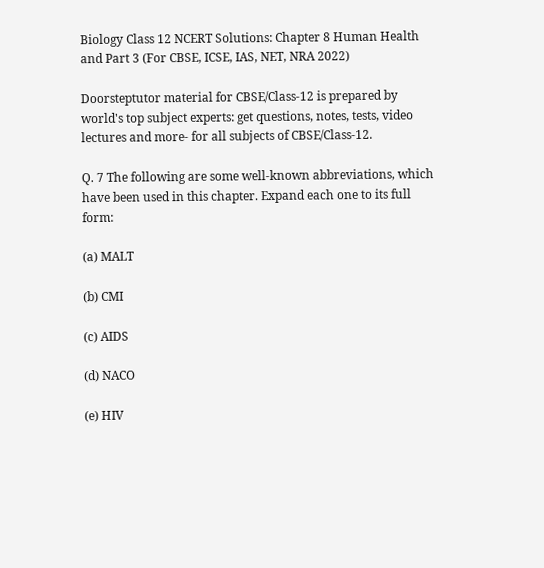Biology Class 12 NCERT Solutions: Chapter 8 Human Health and Part 3 (For CBSE, ICSE, IAS, NET, NRA 2022)

Doorsteptutor material for CBSE/Class-12 is prepared by world's top subject experts: get questions, notes, tests, video lectures and more- for all subjects of CBSE/Class-12.

Q. 7 The following are some well-known abbreviations, which have been used in this chapter. Expand each one to its full form:

(a) MALT

(b) CMI

(c) AIDS

(d) NACO

(e) HIV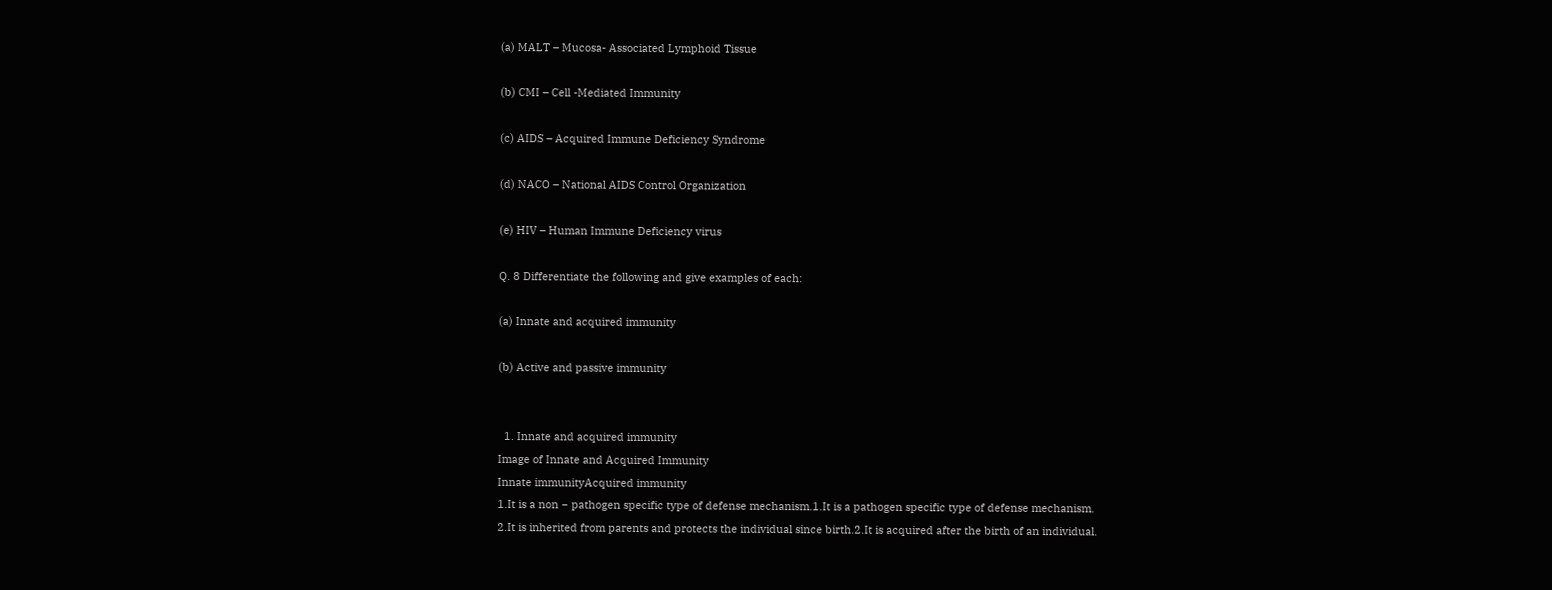(a) MALT – Mucosa- Associated Lymphoid Tissue

(b) CMI – Cell -Mediated Immunity

(c) AIDS – Acquired Immune Deficiency Syndrome

(d) NACO – National AIDS Control Organization

(e) HIV – Human Immune Deficiency virus

Q. 8 Differentiate the following and give examples of each:

(a) Innate and acquired immunity

(b) Active and passive immunity


  1. Innate and acquired immunity
Image of Innate and Acquired Immunity
Innate immunityAcquired immunity
1.It is a non − pathogen specific type of defense mechanism.1.It is a pathogen specific type of defense mechanism.
2.It is inherited from parents and protects the individual since birth.2.It is acquired after the birth of an individual.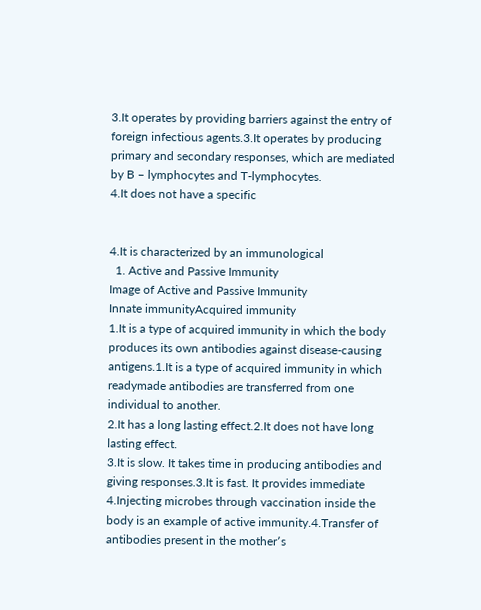3.It operates by providing barriers against the entry of foreign infectious agents.3.It operates by producing primary and secondary responses, which are mediated by B – lymphocytes and T-lymphocytes.
4.It does not have a specific


4.It is characterized by an immunological
  1. Active and Passive Immunity
Image of Active and Passive Immunity
Innate immunityAcquired immunity
1.It is a type of acquired immunity in which the body produces its own antibodies against disease-causing antigens.1.It is a type of acquired immunity in which readymade antibodies are transferred from one individual to another.
2.It has a long lasting effect.2.It does not have long lasting effect.
3.It is slow. It takes time in producing antibodies and giving responses.3.It is fast. It provides immediate
4.Injecting microbes through vaccination inside the body is an example of active immunity.4.Transfer of antibodies present in the mother՚s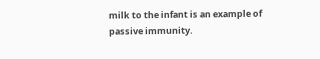milk to the infant is an example of passive immunity.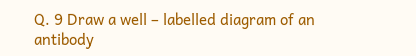Q. 9 Draw a well – labelled diagram of an antibody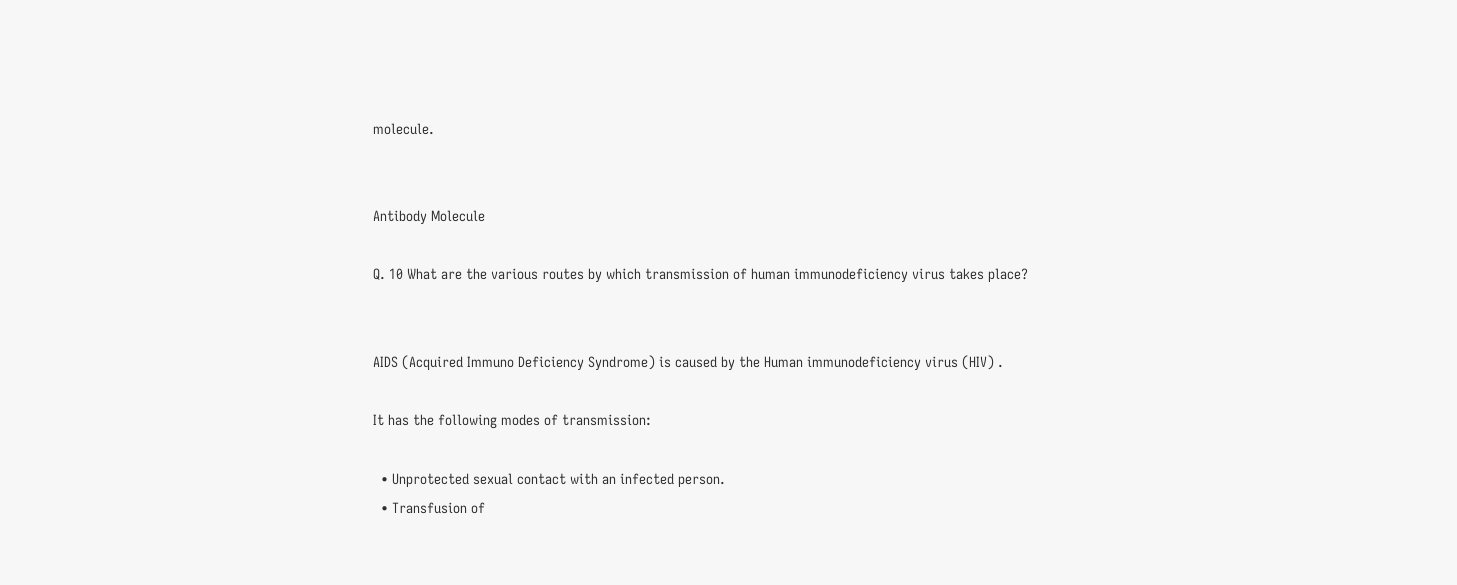molecule.


Antibody Molecule

Q. 10 What are the various routes by which transmission of human immunodeficiency virus takes place?


AIDS (Acquired Immuno Deficiency Syndrome) is caused by the Human immunodeficiency virus (HIV) .

It has the following modes of transmission:

  • Unprotected sexual contact with an infected person.
  • Transfusion of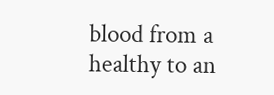blood from a healthy to an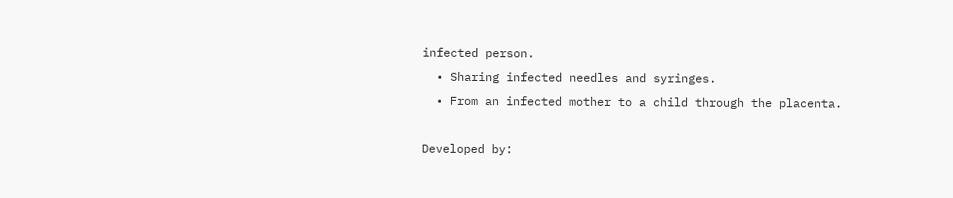infected person.
  • Sharing infected needles and syringes.
  • From an infected mother to a child through the placenta.

Developed by: